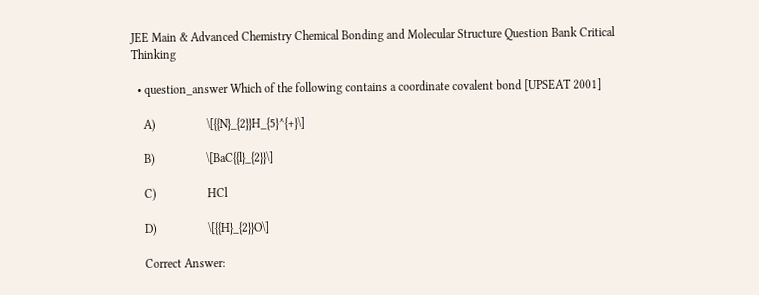JEE Main & Advanced Chemistry Chemical Bonding and Molecular Structure Question Bank Critical Thinking

  • question_answer Which of the following contains a coordinate covalent bond [UPSEAT 2001]

    A)                 \[{{N}_{2}}H_{5}^{+}\]

    B)                 \[BaC{{l}_{2}}\]

    C)                 HCl

    D)                 \[{{H}_{2}}O\]

    Correct Answer: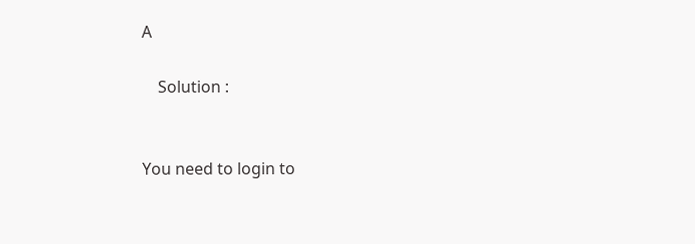A

    Solution :


You need to login to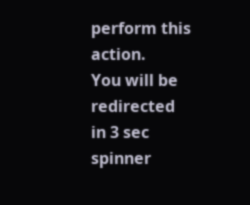perform this action.
You will be redirected in 3 sec spinner